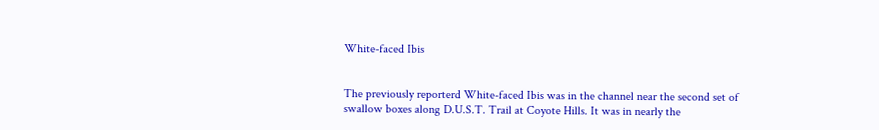White-faced Ibis


The previously reporterd White-faced Ibis was in the channel near the second set of swallow boxes along D.U.S.T. Trail at Coyote Hills. It was in nearly the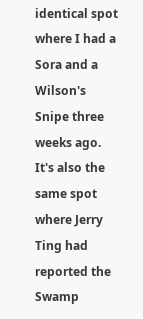identical spot where I had a Sora and a Wilson's Snipe three weeks ago. It's also the same spot where Jerry Ting had reported the Swamp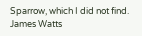Sparrow, which I did not find.
James Watts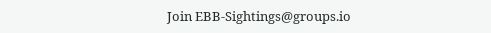Join EBB-Sightings@groups.io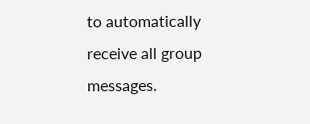to automatically receive all group messages.